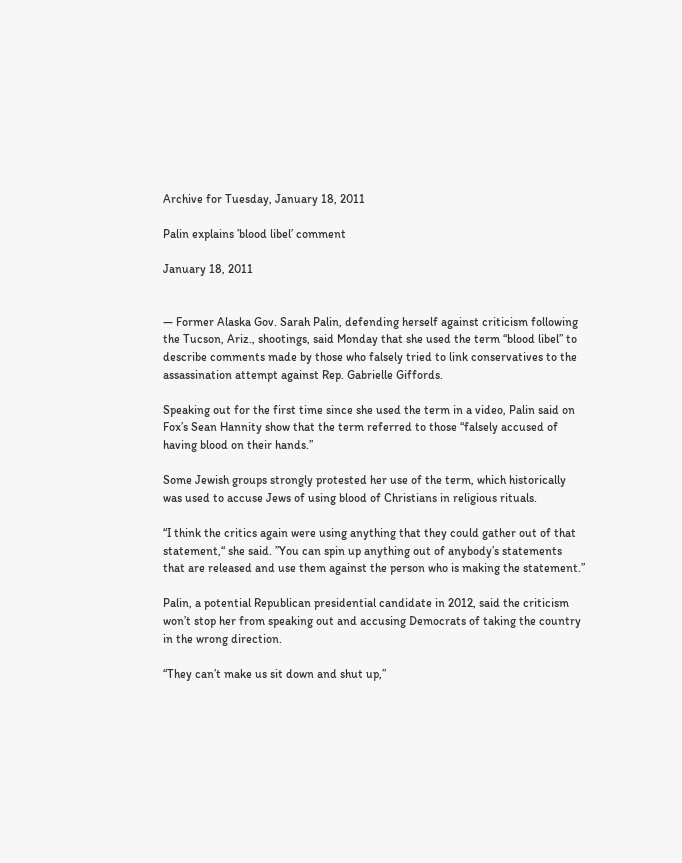Archive for Tuesday, January 18, 2011

Palin explains ’blood libel’ comment

January 18, 2011


— Former Alaska Gov. Sarah Palin, defending herself against criticism following the Tucson, Ariz., shootings, said Monday that she used the term “blood libel” to describe comments made by those who falsely tried to link conservatives to the assassination attempt against Rep. Gabrielle Giffords.

Speaking out for the first time since she used the term in a video, Palin said on Fox’s Sean Hannity show that the term referred to those “falsely accused of having blood on their hands.”

Some Jewish groups strongly protested her use of the term, which historically was used to accuse Jews of using blood of Christians in religious rituals.

“I think the critics again were using anything that they could gather out of that statement,“ she said. ”You can spin up anything out of anybody’s statements that are released and use them against the person who is making the statement.”

Palin, a potential Republican presidential candidate in 2012, said the criticism won’t stop her from speaking out and accusing Democrats of taking the country in the wrong direction.

“They can’t make us sit down and shut up,”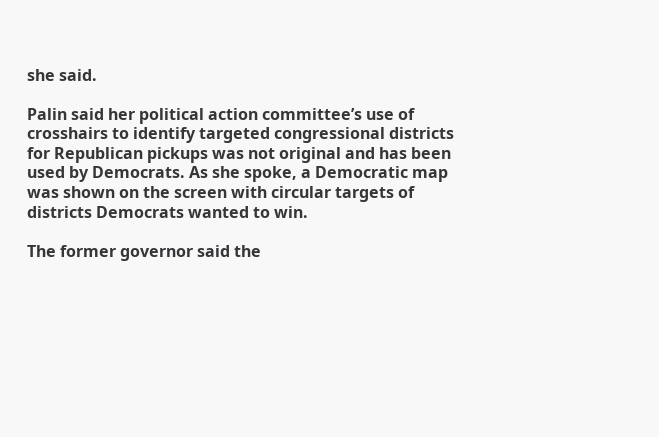she said.

Palin said her political action committee’s use of crosshairs to identify targeted congressional districts for Republican pickups was not original and has been used by Democrats. As she spoke, a Democratic map was shown on the screen with circular targets of districts Democrats wanted to win.

The former governor said the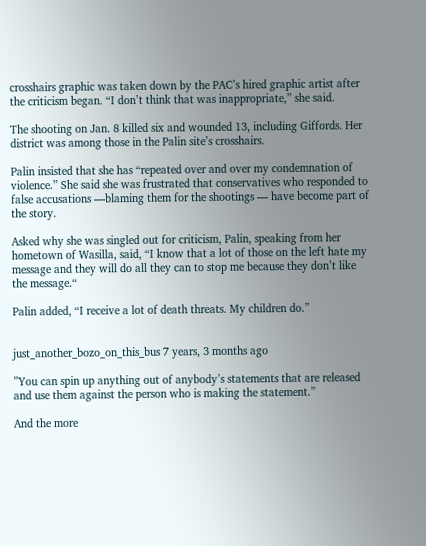crosshairs graphic was taken down by the PAC’s hired graphic artist after the criticism began. “I don’t think that was inappropriate,” she said.

The shooting on Jan. 8 killed six and wounded 13, including Giffords. Her district was among those in the Palin site’s crosshairs.

Palin insisted that she has “repeated over and over my condemnation of violence.” She said she was frustrated that conservatives who responded to false accusations —blaming them for the shootings — have become part of the story.

Asked why she was singled out for criticism, Palin, speaking from her hometown of Wasilla, said, “I know that a lot of those on the left hate my message and they will do all they can to stop me because they don’t like the message.“

Palin added, “I receive a lot of death threats. My children do.”


just_another_bozo_on_this_bus 7 years, 3 months ago

”You can spin up anything out of anybody’s statements that are released and use them against the person who is making the statement.”

And the more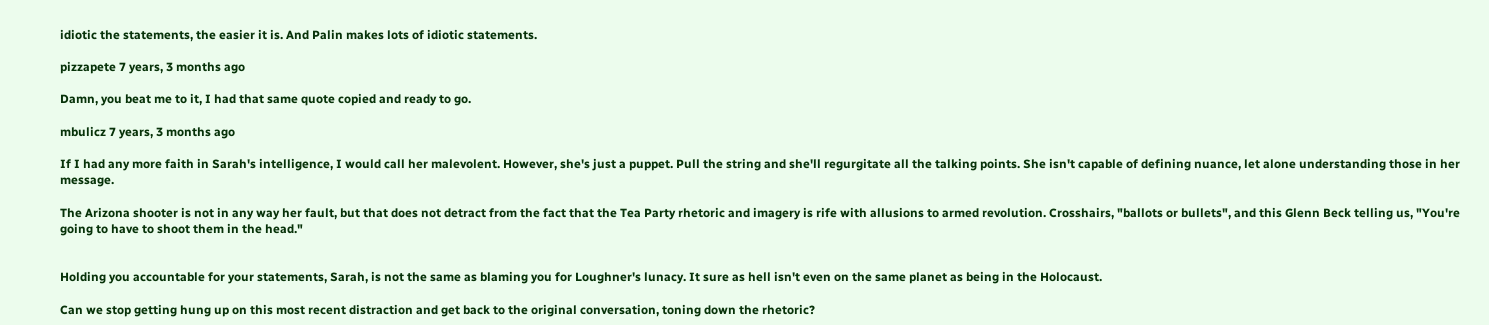idiotic the statements, the easier it is. And Palin makes lots of idiotic statements.

pizzapete 7 years, 3 months ago

Damn, you beat me to it, I had that same quote copied and ready to go.

mbulicz 7 years, 3 months ago

If I had any more faith in Sarah's intelligence, I would call her malevolent. However, she's just a puppet. Pull the string and she'll regurgitate all the talking points. She isn't capable of defining nuance, let alone understanding those in her message.

The Arizona shooter is not in any way her fault, but that does not detract from the fact that the Tea Party rhetoric and imagery is rife with allusions to armed revolution. Crosshairs, "ballots or bullets", and this Glenn Beck telling us, "You're going to have to shoot them in the head."


Holding you accountable for your statements, Sarah, is not the same as blaming you for Loughner's lunacy. It sure as hell isn't even on the same planet as being in the Holocaust.

Can we stop getting hung up on this most recent distraction and get back to the original conversation, toning down the rhetoric?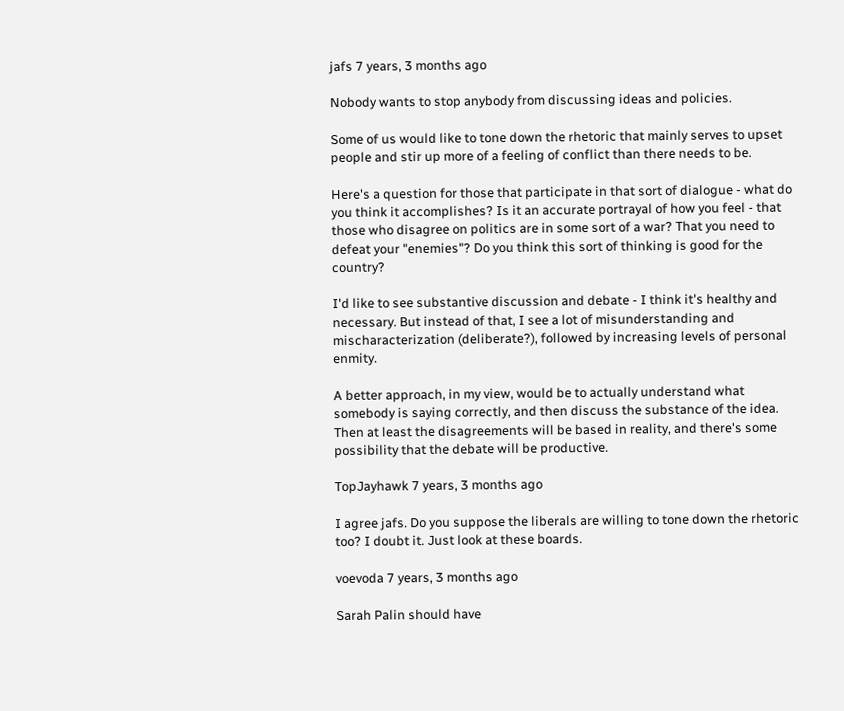jafs 7 years, 3 months ago

Nobody wants to stop anybody from discussing ideas and policies.

Some of us would like to tone down the rhetoric that mainly serves to upset people and stir up more of a feeling of conflict than there needs to be.

Here's a question for those that participate in that sort of dialogue - what do you think it accomplishes? Is it an accurate portrayal of how you feel - that those who disagree on politics are in some sort of a war? That you need to defeat your "enemies"? Do you think this sort of thinking is good for the country?

I'd like to see substantive discussion and debate - I think it's healthy and necessary. But instead of that, I see a lot of misunderstanding and mischaracterization (deliberate?), followed by increasing levels of personal enmity.

A better approach, in my view, would be to actually understand what somebody is saying correctly, and then discuss the substance of the idea. Then at least the disagreements will be based in reality, and there's some possibility that the debate will be productive.

TopJayhawk 7 years, 3 months ago

I agree jafs. Do you suppose the liberals are willing to tone down the rhetoric too? I doubt it. Just look at these boards.

voevoda 7 years, 3 months ago

Sarah Palin should have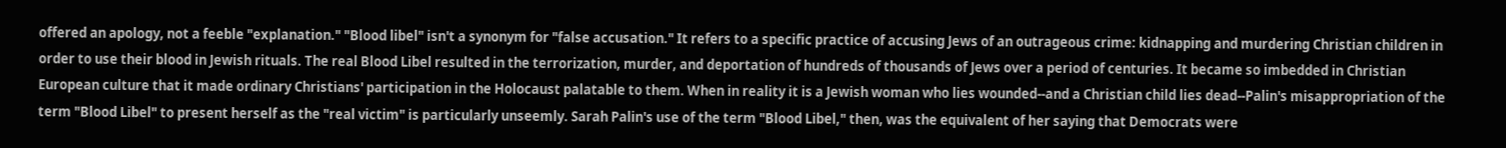offered an apology, not a feeble "explanation." "Blood libel" isn't a synonym for "false accusation." It refers to a specific practice of accusing Jews of an outrageous crime: kidnapping and murdering Christian children in order to use their blood in Jewish rituals. The real Blood Libel resulted in the terrorization, murder, and deportation of hundreds of thousands of Jews over a period of centuries. It became so imbedded in Christian European culture that it made ordinary Christians' participation in the Holocaust palatable to them. When in reality it is a Jewish woman who lies wounded--and a Christian child lies dead--Palin's misappropriation of the term "Blood Libel" to present herself as the "real victim" is particularly unseemly. Sarah Palin's use of the term "Blood Libel," then, was the equivalent of her saying that Democrats were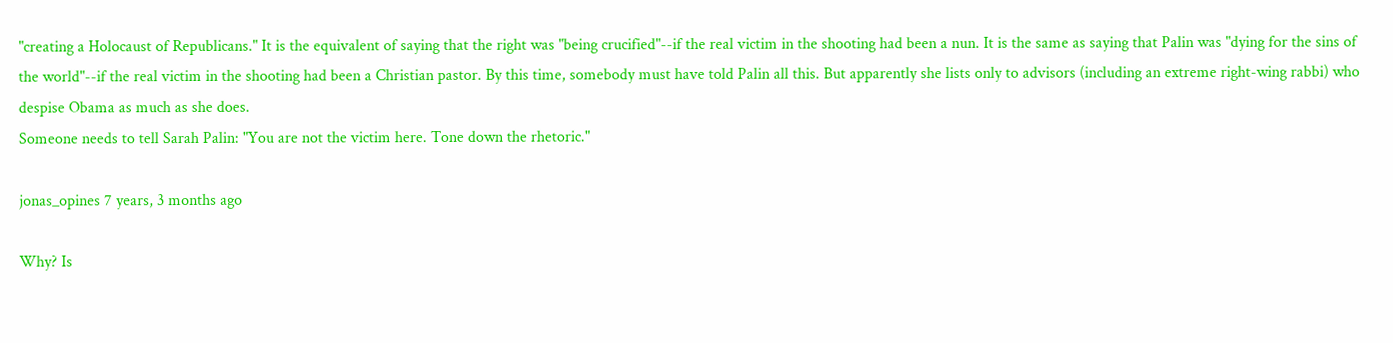"creating a Holocaust of Republicans." It is the equivalent of saying that the right was "being crucified"--if the real victim in the shooting had been a nun. It is the same as saying that Palin was "dying for the sins of the world"--if the real victim in the shooting had been a Christian pastor. By this time, somebody must have told Palin all this. But apparently she lists only to advisors (including an extreme right-wing rabbi) who despise Obama as much as she does.
Someone needs to tell Sarah Palin: "You are not the victim here. Tone down the rhetoric."

jonas_opines 7 years, 3 months ago

Why? Is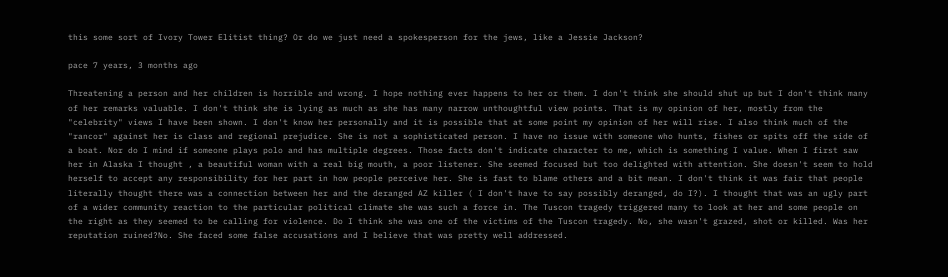this some sort of Ivory Tower Elitist thing? Or do we just need a spokesperson for the jews, like a Jessie Jackson?

pace 7 years, 3 months ago

Threatening a person and her children is horrible and wrong. I hope nothing ever happens to her or them. I don't think she should shut up but I don't think many of her remarks valuable. I don't think she is lying as much as she has many narrow unthoughtful view points. That is my opinion of her, mostly from the "celebrity" views I have been shown. I don't know her personally and it is possible that at some point my opinion of her will rise. I also think much of the "rancor" against her is class and regional prejudice. She is not a sophisticated person. I have no issue with someone who hunts, fishes or spits off the side of a boat. Nor do I mind if someone plays polo and has multiple degrees. Those facts don't indicate character to me, which is something I value. When I first saw her in Alaska I thought , a beautiful woman with a real big mouth, a poor listener. She seemed focused but too delighted with attention. She doesn't seem to hold herself to accept any responsibility for her part in how people perceive her. She is fast to blame others and a bit mean. I don't think it was fair that people literally thought there was a connection between her and the deranged AZ killer ( I don't have to say possibly deranged, do I?). I thought that was an ugly part of a wider community reaction to the particular political climate she was such a force in. The Tuscon tragedy triggered many to look at her and some people on the right as they seemed to be calling for violence. Do I think she was one of the victims of the Tuscon tragedy. No, she wasn't grazed, shot or killed. Was her reputation ruined?No. She faced some false accusations and I believe that was pretty well addressed.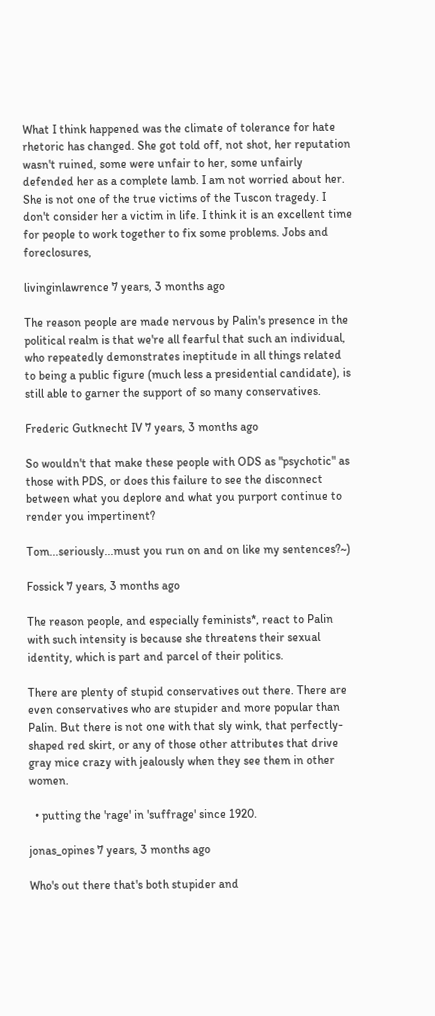What I think happened was the climate of tolerance for hate rhetoric has changed. She got told off, not shot, her reputation wasn't ruined, some were unfair to her, some unfairly defended her as a complete lamb. I am not worried about her. She is not one of the true victims of the Tuscon tragedy. I don't consider her a victim in life. I think it is an excellent time for people to work together to fix some problems. Jobs and foreclosures,

livinginlawrence 7 years, 3 months ago

The reason people are made nervous by Palin's presence in the political realm is that we're all fearful that such an individual, who repeatedly demonstrates ineptitude in all things related to being a public figure (much less a presidential candidate), is still able to garner the support of so many conservatives.

Frederic Gutknecht IV 7 years, 3 months ago

So wouldn't that make these people with ODS as "psychotic" as those with PDS, or does this failure to see the disconnect between what you deplore and what you purport continue to render you impertinent?

Tom...seriously...must you run on and on like my sentences?~)

Fossick 7 years, 3 months ago

The reason people, and especially feminists*, react to Palin with such intensity is because she threatens their sexual identity, which is part and parcel of their politics.

There are plenty of stupid conservatives out there. There are even conservatives who are stupider and more popular than Palin. But there is not one with that sly wink, that perfectly-shaped red skirt, or any of those other attributes that drive gray mice crazy with jealously when they see them in other women.

  • putting the 'rage' in 'suffrage' since 1920.

jonas_opines 7 years, 3 months ago

Who's out there that's both stupider and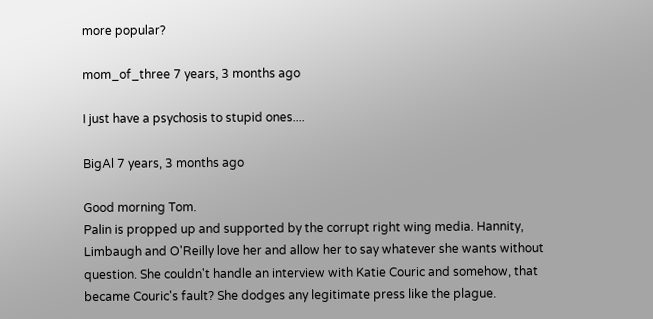more popular?

mom_of_three 7 years, 3 months ago

I just have a psychosis to stupid ones....

BigAl 7 years, 3 months ago

Good morning Tom.
Palin is propped up and supported by the corrupt right wing media. Hannity, Limbaugh and O'Reilly love her and allow her to say whatever she wants without question. She couldn't handle an interview with Katie Couric and somehow, that became Couric's fault? She dodges any legitimate press like the plague.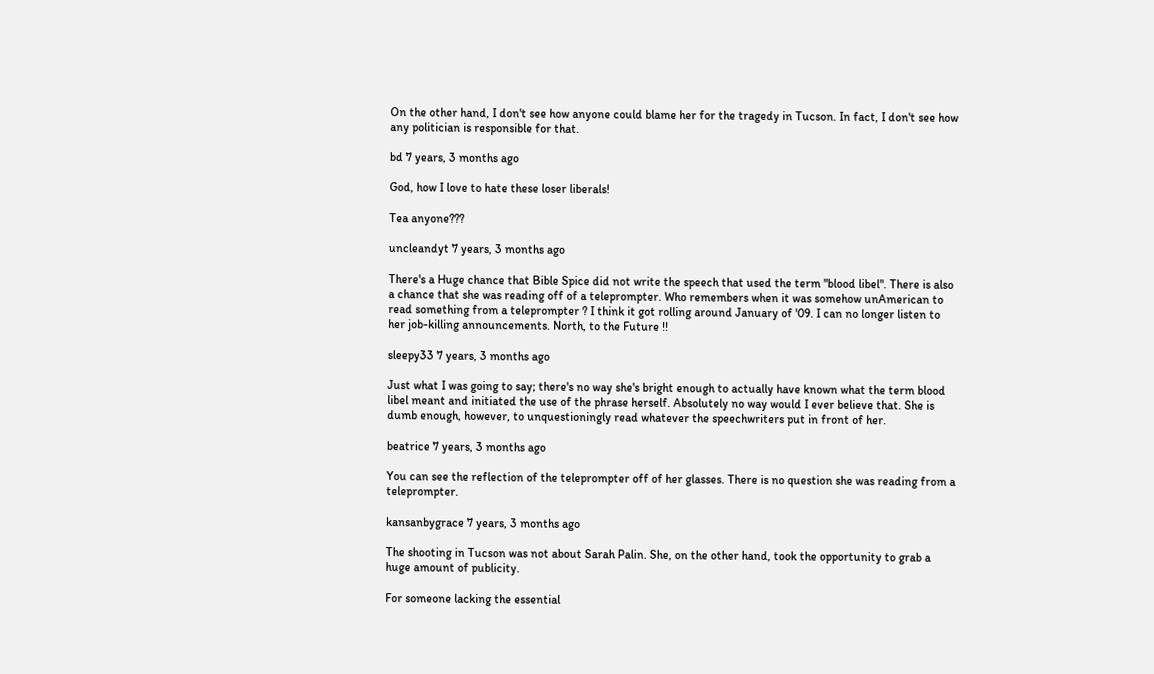On the other hand, I don't see how anyone could blame her for the tragedy in Tucson. In fact, I don't see how any politician is responsible for that.

bd 7 years, 3 months ago

God, how I love to hate these loser liberals!

Tea anyone???

uncleandyt 7 years, 3 months ago

There's a Huge chance that Bible Spice did not write the speech that used the term "blood libel". There is also a chance that she was reading off of a teleprompter. Who remembers when it was somehow unAmerican to read something from a teleprompter ? I think it got rolling around January of '09. I can no longer listen to her job-killing announcements. North, to the Future !!

sleepy33 7 years, 3 months ago

Just what I was going to say; there's no way she's bright enough to actually have known what the term blood libel meant and initiated the use of the phrase herself. Absolutely no way would I ever believe that. She is dumb enough, however, to unquestioningly read whatever the speechwriters put in front of her.

beatrice 7 years, 3 months ago

You can see the reflection of the teleprompter off of her glasses. There is no question she was reading from a teleprompter.

kansanbygrace 7 years, 3 months ago

The shooting in Tucson was not about Sarah Palin. She, on the other hand, took the opportunity to grab a huge amount of publicity.

For someone lacking the essential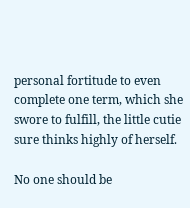personal fortitude to even complete one term, which she swore to fulfill, the little cutie sure thinks highly of herself.

No one should be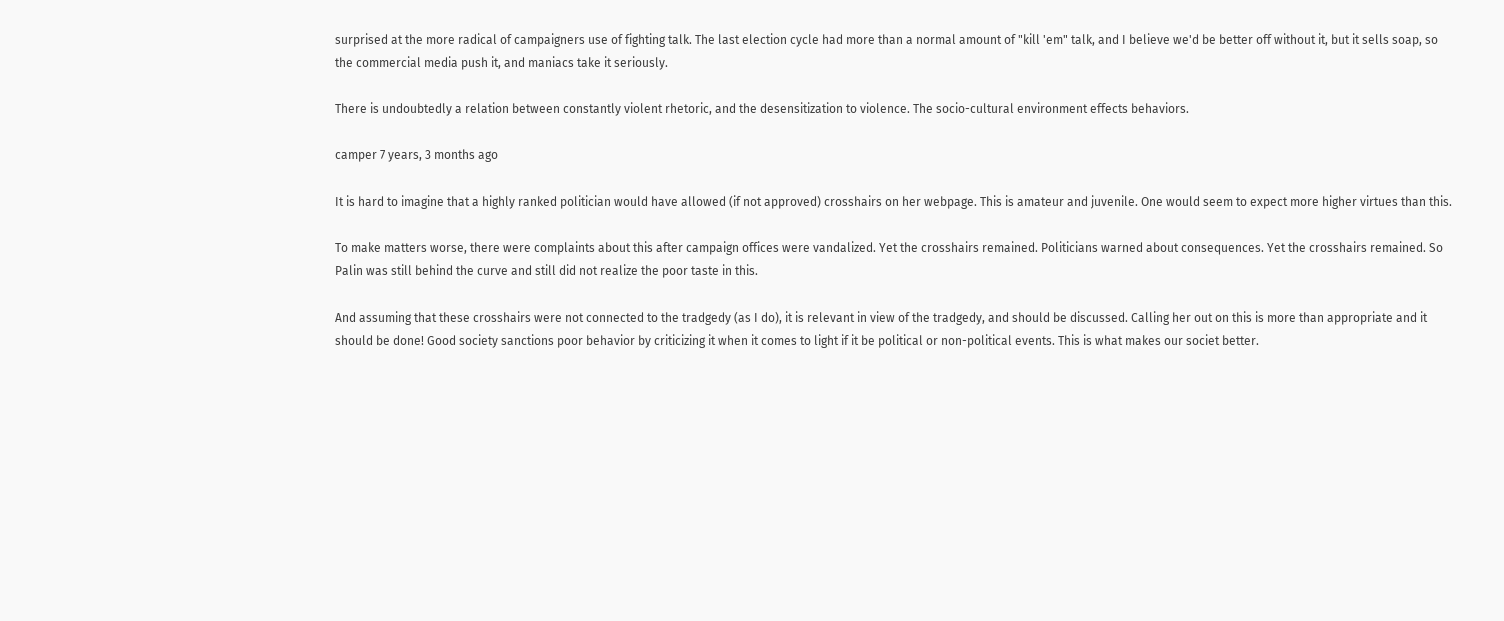surprised at the more radical of campaigners use of fighting talk. The last election cycle had more than a normal amount of "kill 'em" talk, and I believe we'd be better off without it, but it sells soap, so the commercial media push it, and maniacs take it seriously.

There is undoubtedly a relation between constantly violent rhetoric, and the desensitization to violence. The socio-cultural environment effects behaviors.

camper 7 years, 3 months ago

It is hard to imagine that a highly ranked politician would have allowed (if not approved) crosshairs on her webpage. This is amateur and juvenile. One would seem to expect more higher virtues than this.

To make matters worse, there were complaints about this after campaign offices were vandalized. Yet the crosshairs remained. Politicians warned about consequences. Yet the crosshairs remained. So Palin was still behind the curve and still did not realize the poor taste in this.

And assuming that these crosshairs were not connected to the tradgedy (as I do), it is relevant in view of the tradgedy, and should be discussed. Calling her out on this is more than appropriate and it should be done! Good society sanctions poor behavior by criticizing it when it comes to light if it be political or non-political events. This is what makes our societ better.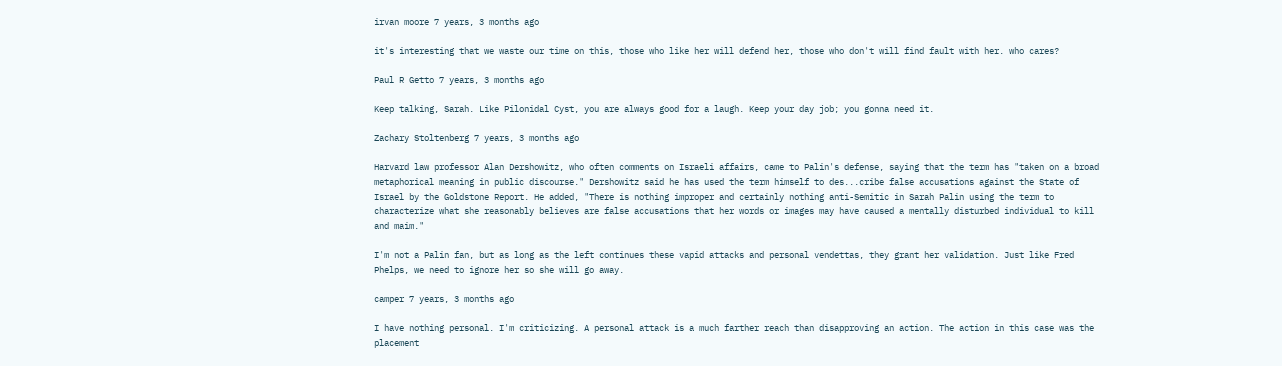irvan moore 7 years, 3 months ago

it's interesting that we waste our time on this, those who like her will defend her, those who don't will find fault with her. who cares?

Paul R Getto 7 years, 3 months ago

Keep talking, Sarah. Like Pilonidal Cyst, you are always good for a laugh. Keep your day job; you gonna need it.

Zachary Stoltenberg 7 years, 3 months ago

Harvard law professor Alan Dershowitz, who often comments on Israeli affairs, came to Palin's defense, saying that the term has "taken on a broad metaphorical meaning in public discourse." Dershowitz said he has used the term himself to des...cribe false accusations against the State of Israel by the Goldstone Report. He added, "There is nothing improper and certainly nothing anti-Semitic in Sarah Palin using the term to characterize what she reasonably believes are false accusations that her words or images may have caused a mentally disturbed individual to kill and maim."

I'm not a Palin fan, but as long as the left continues these vapid attacks and personal vendettas, they grant her validation. Just like Fred Phelps, we need to ignore her so she will go away.

camper 7 years, 3 months ago

I have nothing personal. I'm criticizing. A personal attack is a much farther reach than disapproving an action. The action in this case was the placement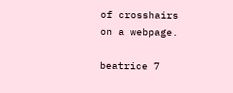of crosshairs on a webpage.

beatrice 7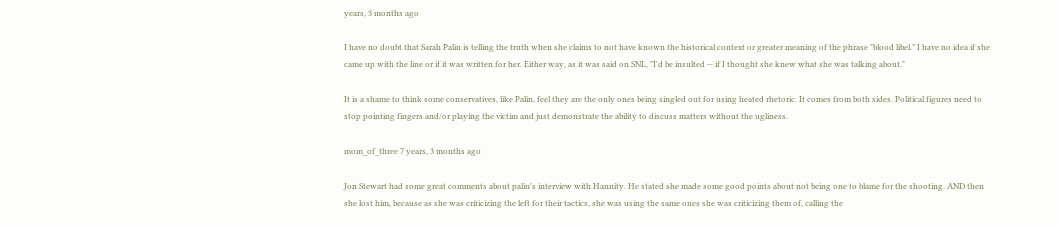years, 3 months ago

I have no doubt that Sarah Palin is telling the truth when she claims to not have known the historical context or greater meaning of the phrase "blood libel." I have no idea if she came up with the line or if it was written for her. Either way, as it was said on SNL, "I'd be insulted -- if I thought she knew what she was talking about."

It is a shame to think some conservatives, like Palin, feel they are the only ones being singled out for using heated rhetoric. It comes from both sides. Political figures need to stop pointing fingers and/or playing the victim and just demonstrate the ability to discuss matters without the ugliness.

mom_of_three 7 years, 3 months ago

Jon Stewart had some great comments about palin's interview with Hannity. He stated she made some good points about not being one to blame for the shooting. AND then she lost him, because as she was criticizing the left for their tactics, she was using the same ones she was criticizing them of, calling the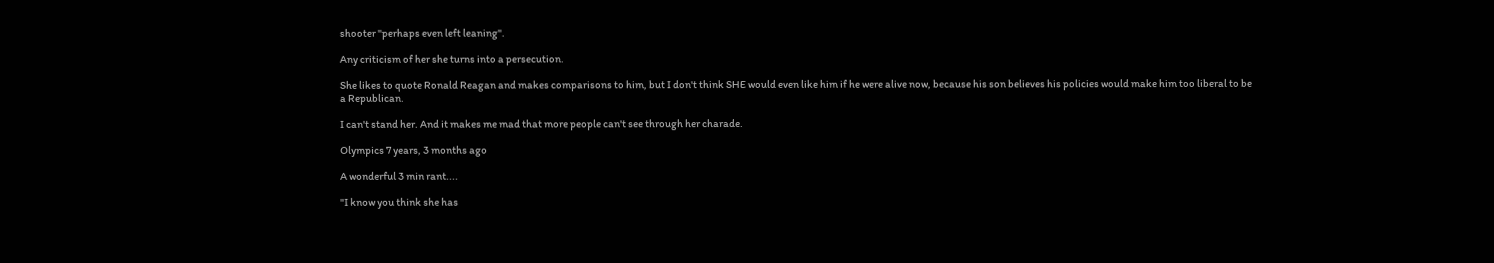shooter "perhaps even left leaning".

Any criticism of her she turns into a persecution.

She likes to quote Ronald Reagan and makes comparisons to him, but I don't think SHE would even like him if he were alive now, because his son believes his policies would make him too liberal to be a Republican.

I can't stand her. And it makes me mad that more people can't see through her charade.

Olympics 7 years, 3 months ago

A wonderful 3 min rant....

"I know you think she has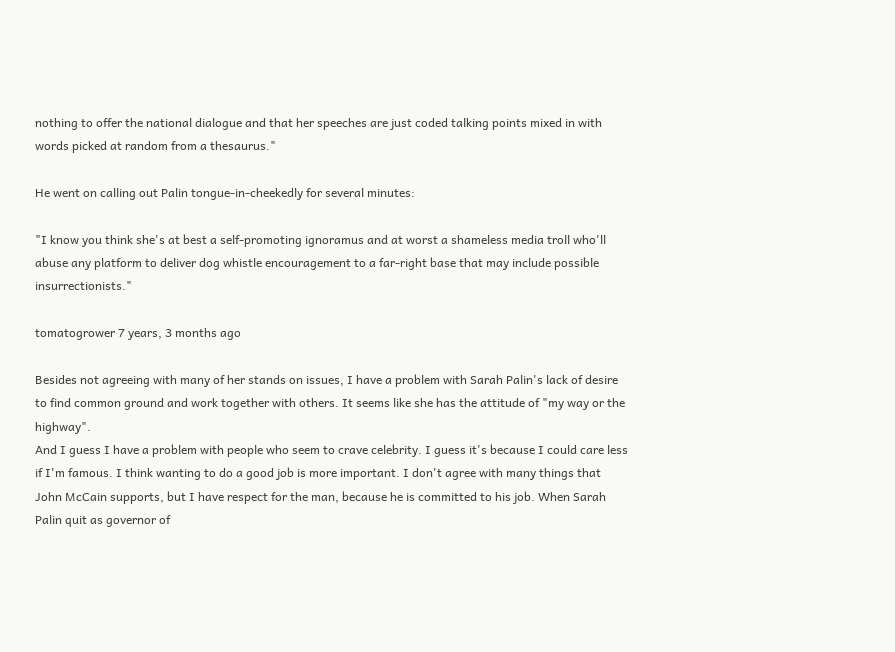nothing to offer the national dialogue and that her speeches are just coded talking points mixed in with words picked at random from a thesaurus."

He went on calling out Palin tongue-in-cheekedly for several minutes:

"I know you think she's at best a self-promoting ignoramus and at worst a shameless media troll who'll abuse any platform to deliver dog whistle encouragement to a far-right base that may include possible insurrectionists."

tomatogrower 7 years, 3 months ago

Besides not agreeing with many of her stands on issues, I have a problem with Sarah Palin's lack of desire to find common ground and work together with others. It seems like she has the attitude of "my way or the highway".
And I guess I have a problem with people who seem to crave celebrity. I guess it's because I could care less if I'm famous. I think wanting to do a good job is more important. I don't agree with many things that John McCain supports, but I have respect for the man, because he is committed to his job. When Sarah Palin quit as governor of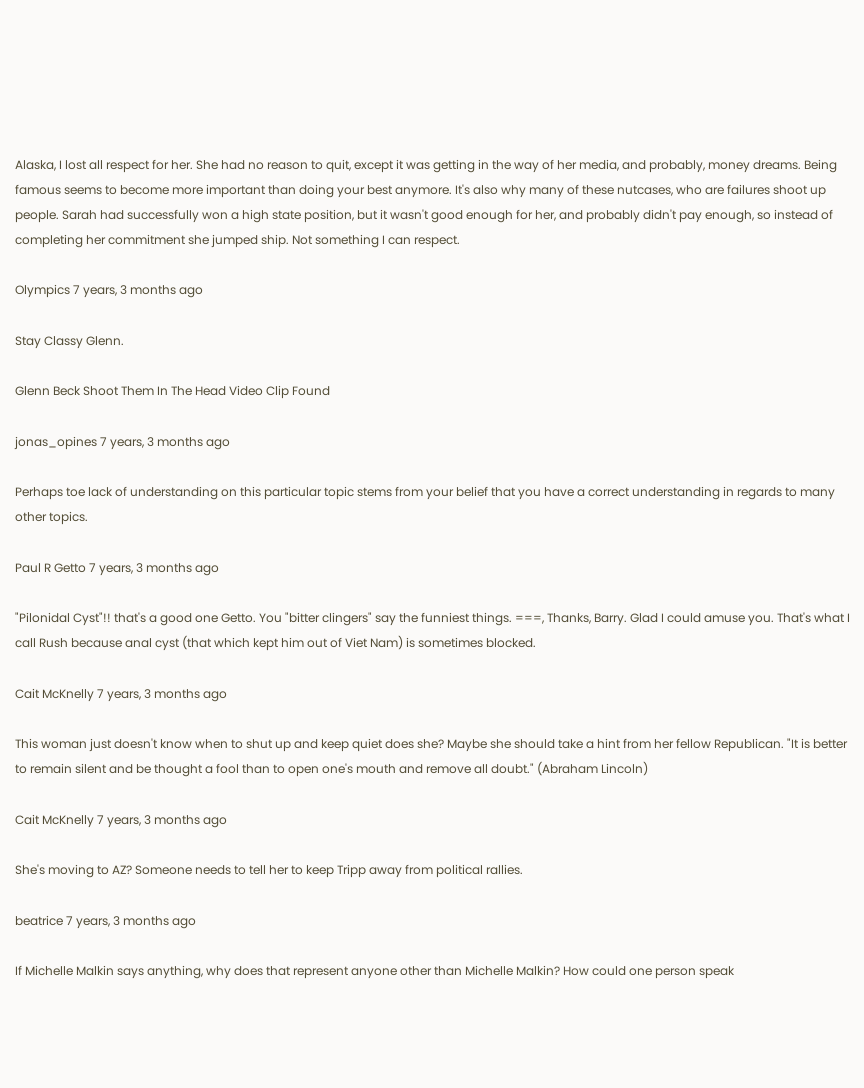Alaska, I lost all respect for her. She had no reason to quit, except it was getting in the way of her media, and probably, money dreams. Being famous seems to become more important than doing your best anymore. It's also why many of these nutcases, who are failures shoot up people. Sarah had successfully won a high state position, but it wasn't good enough for her, and probably didn't pay enough, so instead of completing her commitment she jumped ship. Not something I can respect.

Olympics 7 years, 3 months ago

Stay Classy Glenn.

Glenn Beck Shoot Them In The Head Video Clip Found

jonas_opines 7 years, 3 months ago

Perhaps toe lack of understanding on this particular topic stems from your belief that you have a correct understanding in regards to many other topics.

Paul R Getto 7 years, 3 months ago

"Pilonidal Cyst"!! that's a good one Getto. You "bitter clingers" say the funniest things. ===, Thanks, Barry. Glad I could amuse you. That's what I call Rush because anal cyst (that which kept him out of Viet Nam) is sometimes blocked.

Cait McKnelly 7 years, 3 months ago

This woman just doesn't know when to shut up and keep quiet does she? Maybe she should take a hint from her fellow Republican. "It is better to remain silent and be thought a fool than to open one's mouth and remove all doubt." (Abraham Lincoln)

Cait McKnelly 7 years, 3 months ago

She's moving to AZ? Someone needs to tell her to keep Tripp away from political rallies.

beatrice 7 years, 3 months ago

If Michelle Malkin says anything, why does that represent anyone other than Michelle Malkin? How could one person speak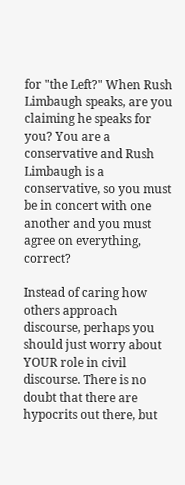for "the Left?" When Rush Limbaugh speaks, are you claiming he speaks for you? You are a conservative and Rush Limbaugh is a conservative, so you must be in concert with one another and you must agree on everything, correct?

Instead of caring how others approach discourse, perhaps you should just worry about YOUR role in civil discourse. There is no doubt that there are hypocrits out there, but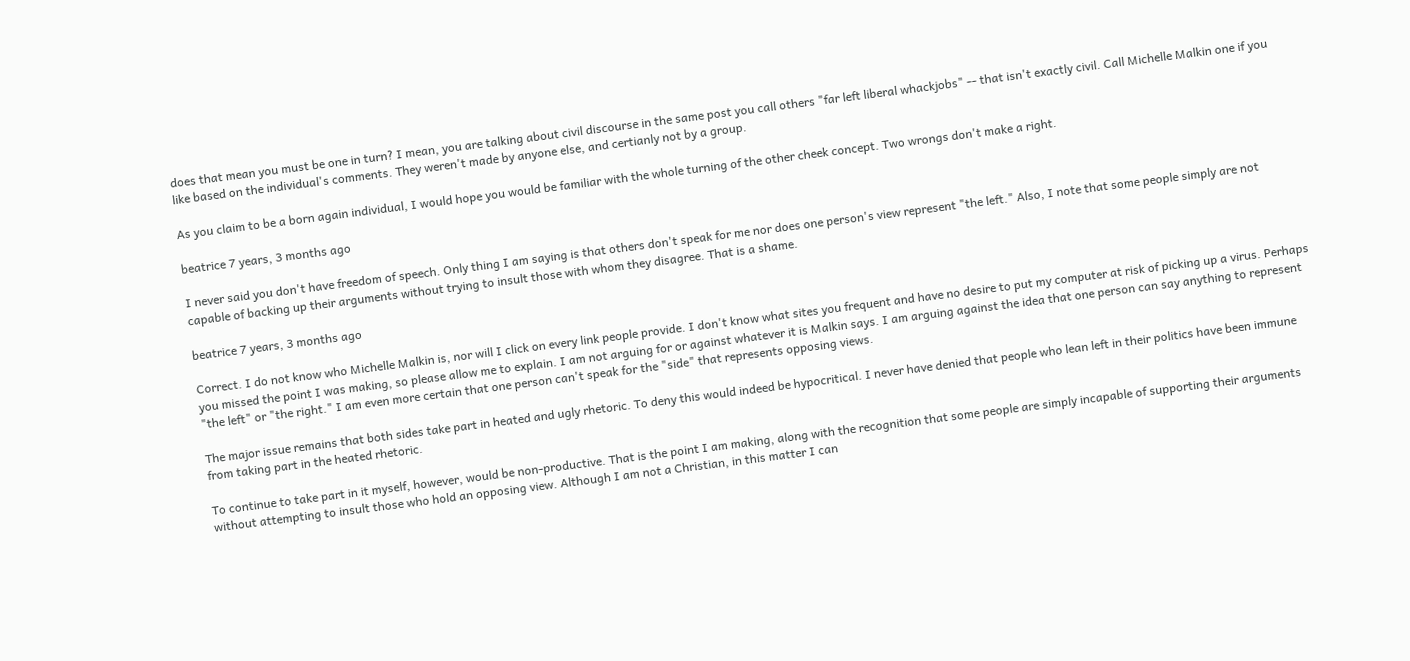does that mean you must be one in turn? I mean, you are talking about civil discourse in the same post you call others "far left liberal whackjobs" -- that isn't exactly civil. Call Michelle Malkin one if you like based on the individual's comments. They weren't made by anyone else, and certianly not by a group.

As you claim to be a born again individual, I would hope you would be familiar with the whole turning of the other cheek concept. Two wrongs don't make a right.

beatrice 7 years, 3 months ago

I never said you don't have freedom of speech. Only thing I am saying is that others don't speak for me nor does one person's view represent "the left." Also, I note that some people simply are not capable of backing up their arguments without trying to insult those with whom they disagree. That is a shame.

beatrice 7 years, 3 months ago

Correct. I do not know who Michelle Malkin is, nor will I click on every link people provide. I don't know what sites you frequent and have no desire to put my computer at risk of picking up a virus. Perhaps you missed the point I was making, so please allow me to explain. I am not arguing for or against whatever it is Malkin says. I am arguing against the idea that one person can say anything to represent "the left" or "the right." I am even more certain that one person can't speak for the "side" that represents opposing views.

The major issue remains that both sides take part in heated and ugly rhetoric. To deny this would indeed be hypocritical. I never have denied that people who lean left in their politics have been immune from taking part in the heated rhetoric.

To continue to take part in it myself, however, would be non-productive. That is the point I am making, along with the recognition that some people are simply incapable of supporting their arguments without attempting to insult those who hold an opposing view. Although I am not a Christian, in this matter I can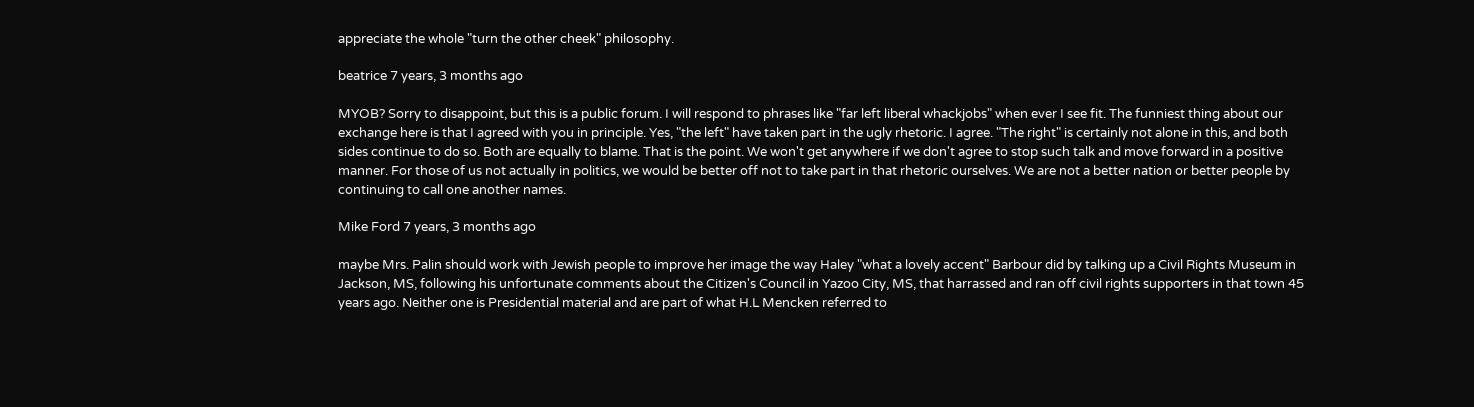appreciate the whole "turn the other cheek" philosophy.

beatrice 7 years, 3 months ago

MYOB? Sorry to disappoint, but this is a public forum. I will respond to phrases like "far left liberal whackjobs" when ever I see fit. The funniest thing about our exchange here is that I agreed with you in principle. Yes, "the left" have taken part in the ugly rhetoric. I agree. "The right" is certainly not alone in this, and both sides continue to do so. Both are equally to blame. That is the point. We won't get anywhere if we don't agree to stop such talk and move forward in a positive manner. For those of us not actually in politics, we would be better off not to take part in that rhetoric ourselves. We are not a better nation or better people by continuing to call one another names.

Mike Ford 7 years, 3 months ago

maybe Mrs. Palin should work with Jewish people to improve her image the way Haley "what a lovely accent" Barbour did by talking up a Civil Rights Museum in Jackson, MS, following his unfortunate comments about the Citizen's Council in Yazoo City, MS, that harrassed and ran off civil rights supporters in that town 45 years ago. Neither one is Presidential material and are part of what H.L Mencken referred to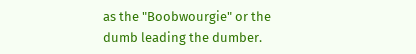as the "Boobwourgie" or the dumb leading the dumber.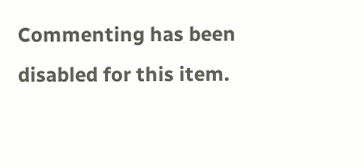Commenting has been disabled for this item.